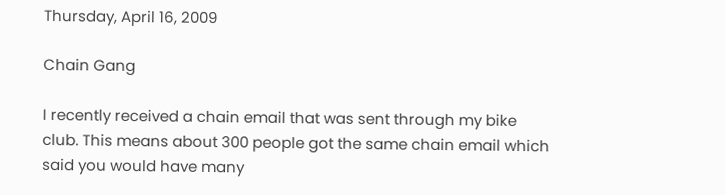Thursday, April 16, 2009

Chain Gang

I recently received a chain email that was sent through my bike club. This means about 300 people got the same chain email which said you would have many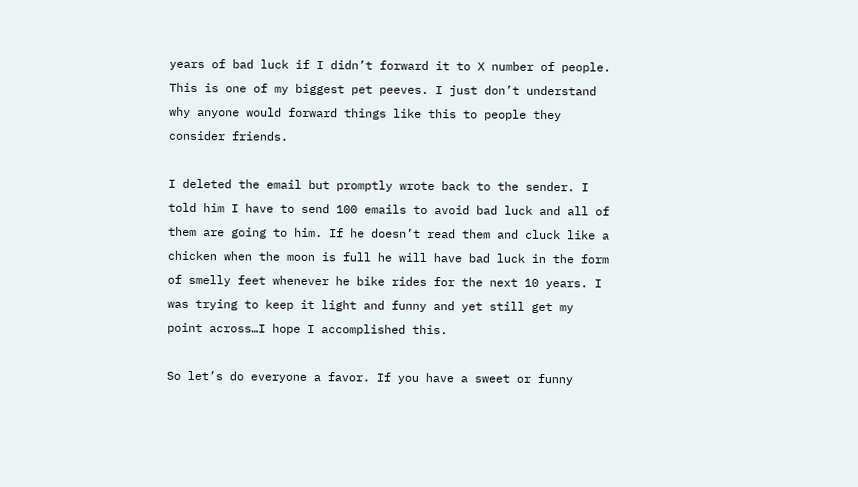years of bad luck if I didn’t forward it to X number of people. This is one of my biggest pet peeves. I just don’t understand why anyone would forward things like this to people they consider friends.

I deleted the email but promptly wrote back to the sender. I told him I have to send 100 emails to avoid bad luck and all of them are going to him. If he doesn’t read them and cluck like a chicken when the moon is full he will have bad luck in the form of smelly feet whenever he bike rides for the next 10 years. I was trying to keep it light and funny and yet still get my point across…I hope I accomplished this.

So let’s do everyone a favor. If you have a sweet or funny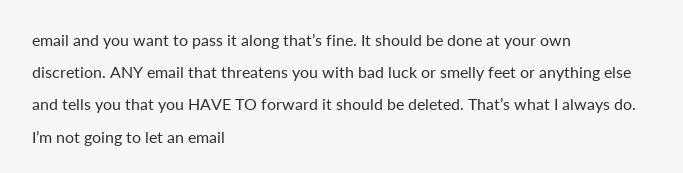email and you want to pass it along that’s fine. It should be done at your own discretion. ANY email that threatens you with bad luck or smelly feet or anything else and tells you that you HAVE TO forward it should be deleted. That’s what I always do. I’m not going to let an email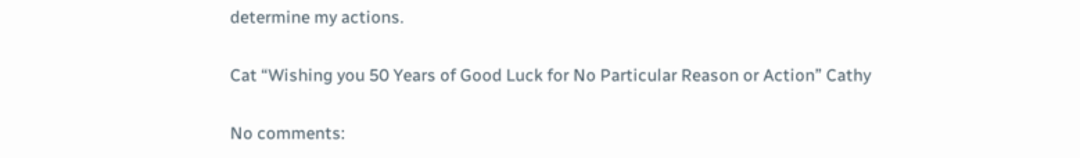determine my actions.

Cat “Wishing you 50 Years of Good Luck for No Particular Reason or Action” Cathy

No comments: